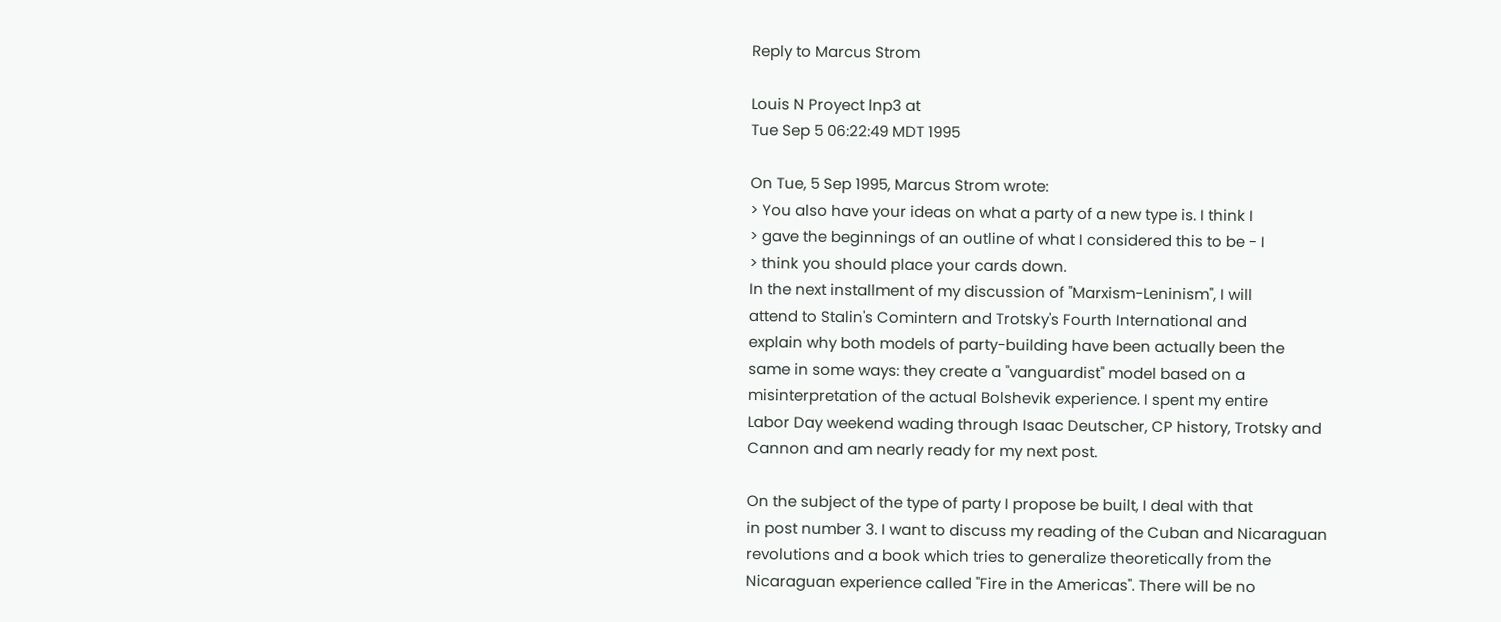Reply to Marcus Strom

Louis N Proyect lnp3 at
Tue Sep 5 06:22:49 MDT 1995

On Tue, 5 Sep 1995, Marcus Strom wrote:
> You also have your ideas on what a party of a new type is. I think I
> gave the beginnings of an outline of what I considered this to be - I
> think you should place your cards down.
In the next installment of my discussion of "Marxism-Leninism", I will
attend to Stalin's Comintern and Trotsky's Fourth International and
explain why both models of party-building have been actually been the
same in some ways: they create a "vanguardist" model based on a
misinterpretation of the actual Bolshevik experience. I spent my entire
Labor Day weekend wading through Isaac Deutscher, CP history, Trotsky and
Cannon and am nearly ready for my next post.

On the subject of the type of party I propose be built, I deal with that
in post number 3. I want to discuss my reading of the Cuban and Nicaraguan
revolutions and a book which tries to generalize theoretically from the
Nicaraguan experience called "Fire in the Americas". There will be no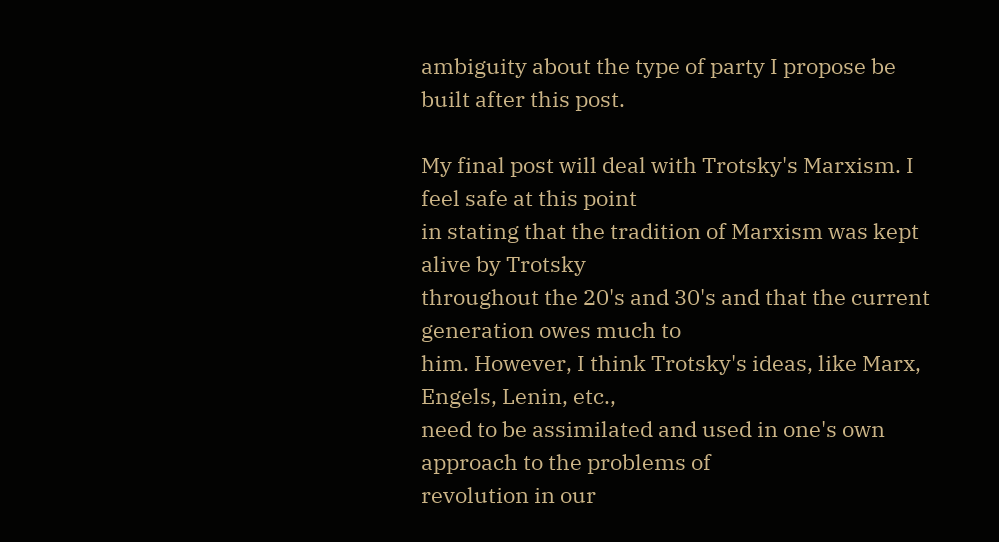ambiguity about the type of party I propose be built after this post.

My final post will deal with Trotsky's Marxism. I feel safe at this point
in stating that the tradition of Marxism was kept alive by Trotsky
throughout the 20's and 30's and that the current generation owes much to
him. However, I think Trotsky's ideas, like Marx, Engels, Lenin, etc.,
need to be assimilated and used in one's own approach to the problems of
revolution in our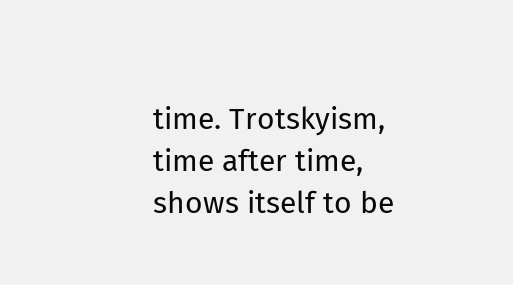time. Trotskyism, time after time, shows itself to be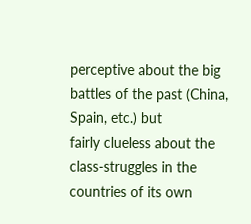perceptive about the big battles of the past (China, Spain, etc.) but
fairly clueless about the class-struggles in the countries of its own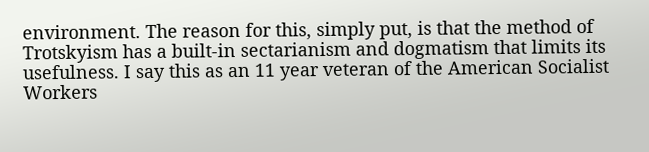environment. The reason for this, simply put, is that the method of
Trotskyism has a built-in sectarianism and dogmatism that limits its
usefulness. I say this as an 11 year veteran of the American Socialist
Workers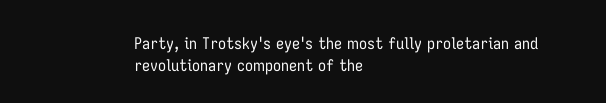Party, in Trotsky's eye's the most fully proletarian and
revolutionary component of the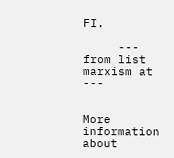FI.

     --- from list marxism at ---


More information about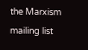the Marxism mailing list